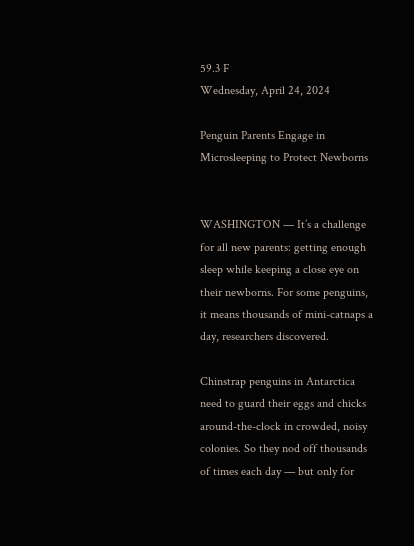59.3 F
Wednesday, April 24, 2024

Penguin Parents Engage in Microsleeping to Protect Newborns


WASHINGTON — It’s a challenge for all new parents: getting enough sleep while keeping a close eye on their newborns. For some penguins, it means thousands of mini-catnaps a day, researchers discovered.

Chinstrap penguins in Antarctica need to guard their eggs and chicks around-the-clock in crowded, noisy colonies. So they nod off thousands of times each day — but only for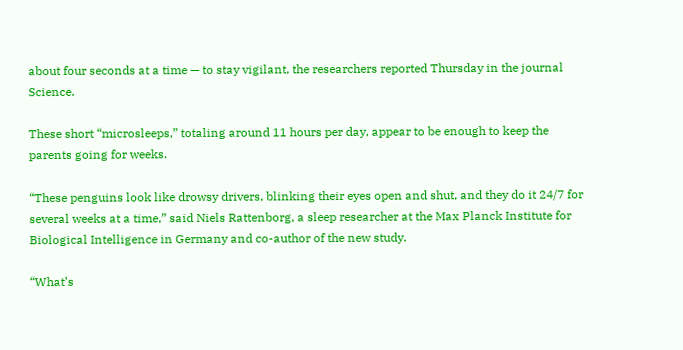about four seconds at a time — to stay vigilant, the researchers reported Thursday in the journal Science.

These short “microsleeps,” totaling around 11 hours per day, appear to be enough to keep the parents going for weeks.

“These penguins look like drowsy drivers, blinking their eyes open and shut, and they do it 24/7 for several weeks at a time,” said Niels Rattenborg, a sleep researcher at the Max Planck Institute for Biological Intelligence in Germany and co-author of the new study.

“What’s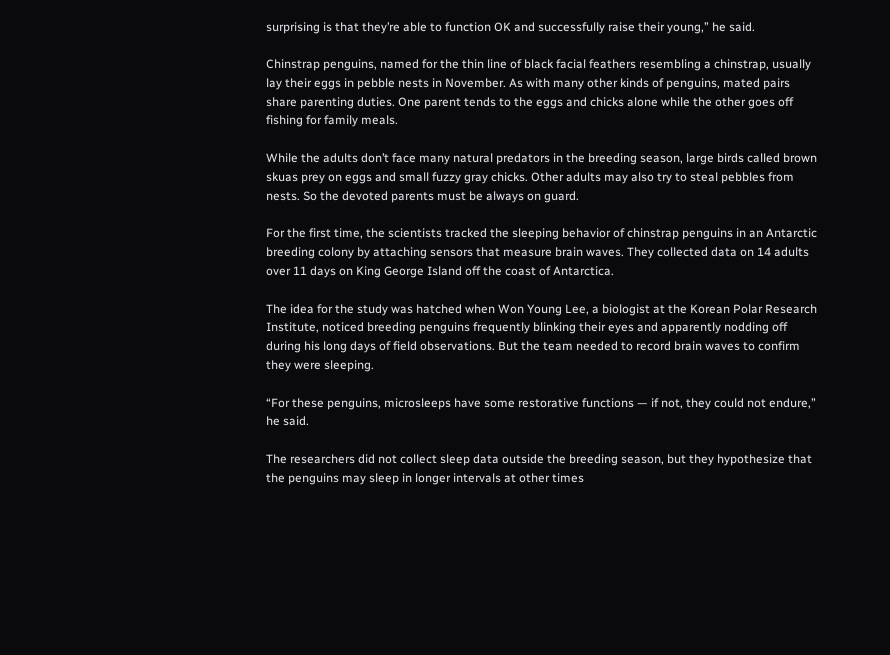surprising is that they’re able to function OK and successfully raise their young,” he said.

Chinstrap penguins, named for the thin line of black facial feathers resembling a chinstrap, usually lay their eggs in pebble nests in November. As with many other kinds of penguins, mated pairs share parenting duties. One parent tends to the eggs and chicks alone while the other goes off fishing for family meals.

While the adults don’t face many natural predators in the breeding season, large birds called brown skuas prey on eggs and small fuzzy gray chicks. Other adults may also try to steal pebbles from nests. So the devoted parents must be always on guard.

For the first time, the scientists tracked the sleeping behavior of chinstrap penguins in an Antarctic breeding colony by attaching sensors that measure brain waves. They collected data on 14 adults over 11 days on King George Island off the coast of Antarctica.

The idea for the study was hatched when Won Young Lee, a biologist at the Korean Polar Research Institute, noticed breeding penguins frequently blinking their eyes and apparently nodding off during his long days of field observations. But the team needed to record brain waves to confirm they were sleeping.

“For these penguins, microsleeps have some restorative functions — if not, they could not endure,” he said.

The researchers did not collect sleep data outside the breeding season, but they hypothesize that the penguins may sleep in longer intervals at other times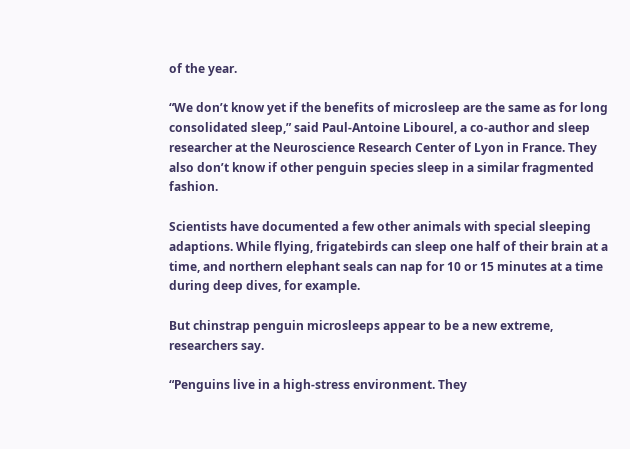of the year.

“We don’t know yet if the benefits of microsleep are the same as for long consolidated sleep,” said Paul-Antoine Libourel, a co-author and sleep researcher at the Neuroscience Research Center of Lyon in France. They also don’t know if other penguin species sleep in a similar fragmented fashion.

Scientists have documented a few other animals with special sleeping adaptions. While flying, frigatebirds can sleep one half of their brain at a time, and northern elephant seals can nap for 10 or 15 minutes at a time during deep dives, for example.

But chinstrap penguin microsleeps appear to be a new extreme, researchers say.

“Penguins live in a high-stress environment. They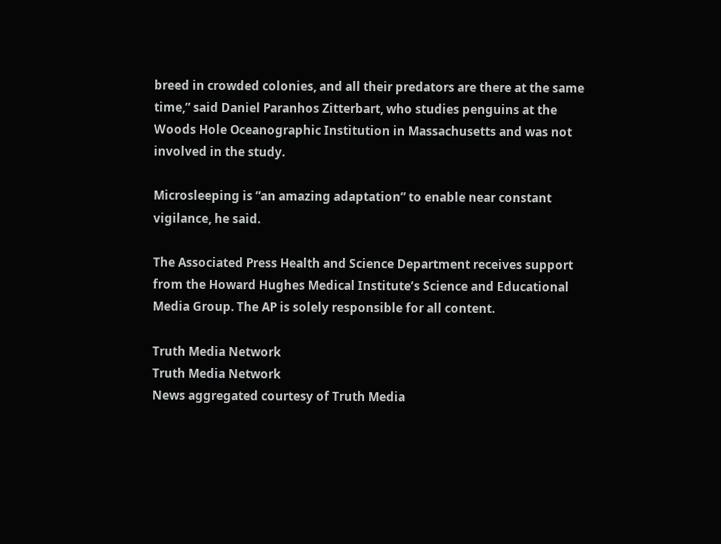breed in crowded colonies, and all their predators are there at the same time,” said Daniel Paranhos Zitterbart, who studies penguins at the Woods Hole Oceanographic Institution in Massachusetts and was not involved in the study.

Microsleeping is ”an amazing adaptation” to enable near constant vigilance, he said.

The Associated Press Health and Science Department receives support from the Howard Hughes Medical Institute’s Science and Educational Media Group. The AP is solely responsible for all content.

Truth Media Network
Truth Media Network
News aggregated courtesy of Truth Media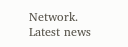Network.
Latest news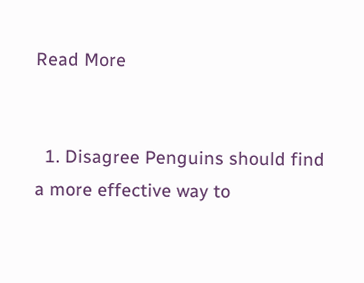Read More


  1. Disagree Penguins should find a more effective way to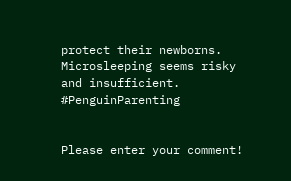protect their newborns. Microsleeping seems risky and insufficient. #PenguinParenting


Please enter your comment!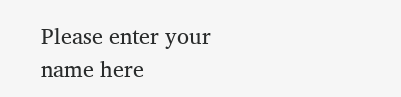Please enter your name here